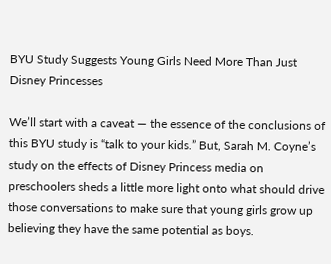BYU Study Suggests Young Girls Need More Than Just Disney Princesses

We’ll start with a caveat — the essence of the conclusions of this BYU study is “talk to your kids.” But, Sarah M. Coyne’s study on the effects of Disney Princess media on preschoolers sheds a little more light onto what should drive those conversations to make sure that young girls grow up believing they have the same potential as boys.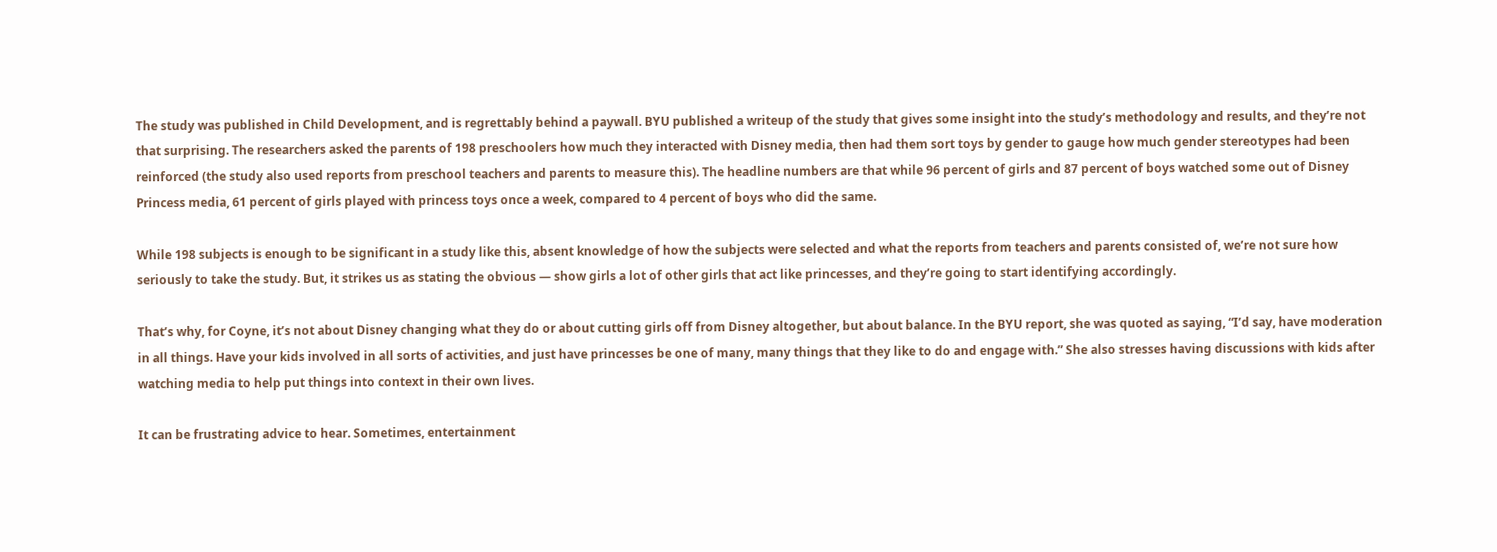The study was published in Child Development, and is regrettably behind a paywall. BYU published a writeup of the study that gives some insight into the study’s methodology and results, and they’re not that surprising. The researchers asked the parents of 198 preschoolers how much they interacted with Disney media, then had them sort toys by gender to gauge how much gender stereotypes had been reinforced (the study also used reports from preschool teachers and parents to measure this). The headline numbers are that while 96 percent of girls and 87 percent of boys watched some out of Disney Princess media, 61 percent of girls played with princess toys once a week, compared to 4 percent of boys who did the same.

While 198 subjects is enough to be significant in a study like this, absent knowledge of how the subjects were selected and what the reports from teachers and parents consisted of, we’re not sure how seriously to take the study. But, it strikes us as stating the obvious — show girls a lot of other girls that act like princesses, and they’re going to start identifying accordingly.

That’s why, for Coyne, it’s not about Disney changing what they do or about cutting girls off from Disney altogether, but about balance. In the BYU report, she was quoted as saying, “I’d say, have moderation in all things. Have your kids involved in all sorts of activities, and just have princesses be one of many, many things that they like to do and engage with.” She also stresses having discussions with kids after watching media to help put things into context in their own lives.

It can be frustrating advice to hear. Sometimes, entertainment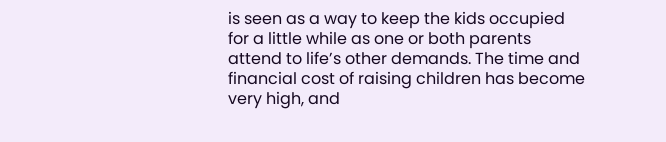is seen as a way to keep the kids occupied for a little while as one or both parents attend to life’s other demands. The time and financial cost of raising children has become very high, and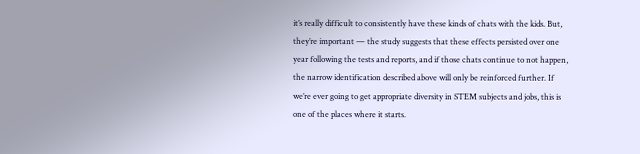it’s really difficult to consistently have these kinds of chats with the kids. But, they’re important — the study suggests that these effects persisted over one year following the tests and reports, and if those chats continue to not happen, the narrow identification described above will only be reinforced further. If we’re ever going to get appropriate diversity in STEM subjects and jobs, this is one of the places where it starts.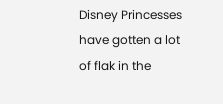Disney Princesses have gotten a lot of flak in the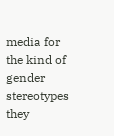media for the kind of gender stereotypes they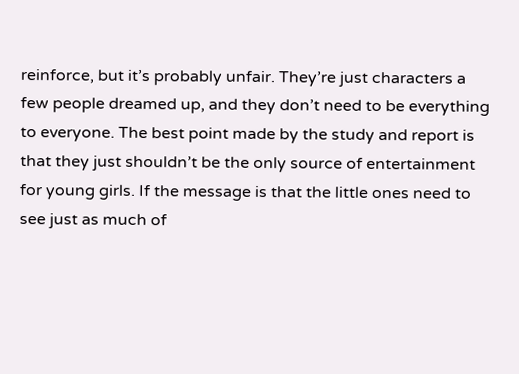reinforce, but it’s probably unfair. They’re just characters a few people dreamed up, and they don’t need to be everything to everyone. The best point made by the study and report is that they just shouldn’t be the only source of entertainment for young girls. If the message is that the little ones need to see just as much of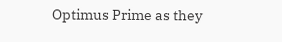Optimus Prime as they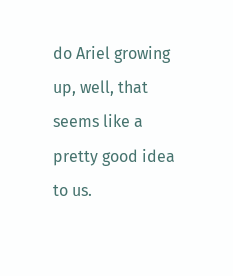do Ariel growing up, well, that seems like a pretty good idea to us.